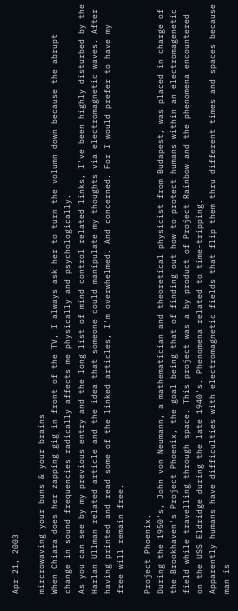Apr 21, 2003

mircrowaving your buns & your brains
When Chiara does her zapping gig in front of the TV, I always ask her to turn the volumn down because the abrupt change in sound frequencies radically affects me physically and psychologically.
As you can see by my previous entry and the long list of mind control related links, I've been highly disturbed by the Harlan Ullman related article and the idea that someone could manipulate my thoughts via electromagnetic waves. After having printed and read some of the linked articles, I'm overwhelmed. And concerned. For I would prefer to have my free will remain free.

Project Phoenix.
During the 1950's, John von Neumann, a mathematician and theoretical physicist from Budapest, was placed in charge of the Brookhaven's Project Phoenix, the goal being that of finding out how to protect humans within an electromagenetic field while travelling through space. This project was a by product of Project Rainbow and the phenomena encountered on the USS Eldridge during the late 1940's. Phenomena related to time-tripping.
Apparently humans have difficulties with electromagnetic fields that flip them thru different times and spaces because man is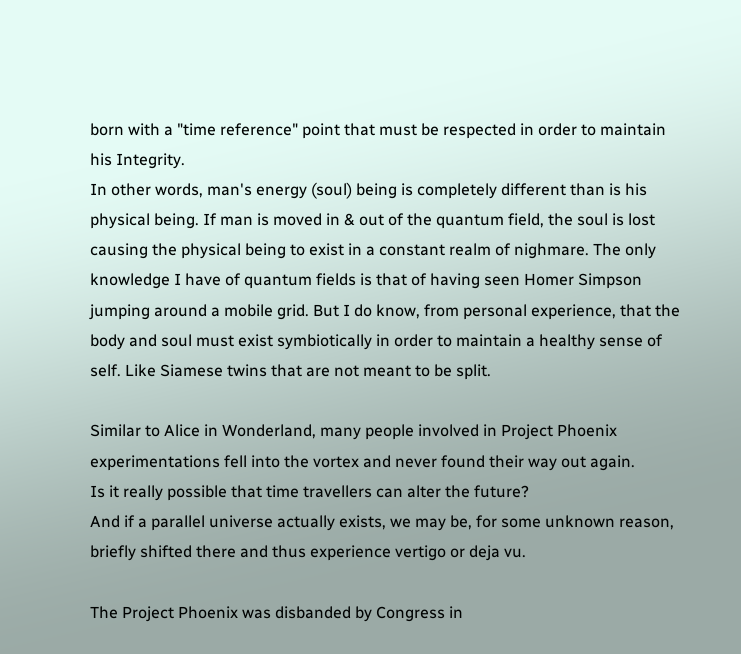born with a "time reference" point that must be respected in order to maintain his Integrity.
In other words, man's energy (soul) being is completely different than is his physical being. If man is moved in & out of the quantum field, the soul is lost causing the physical being to exist in a constant realm of nighmare. The only knowledge I have of quantum fields is that of having seen Homer Simpson jumping around a mobile grid. But I do know, from personal experience, that the body and soul must exist symbiotically in order to maintain a healthy sense of self. Like Siamese twins that are not meant to be split.

Similar to Alice in Wonderland, many people involved in Project Phoenix experimentations fell into the vortex and never found their way out again.
Is it really possible that time travellers can alter the future?
And if a parallel universe actually exists, we may be, for some unknown reason, briefly shifted there and thus experience vertigo or deja vu.

The Project Phoenix was disbanded by Congress in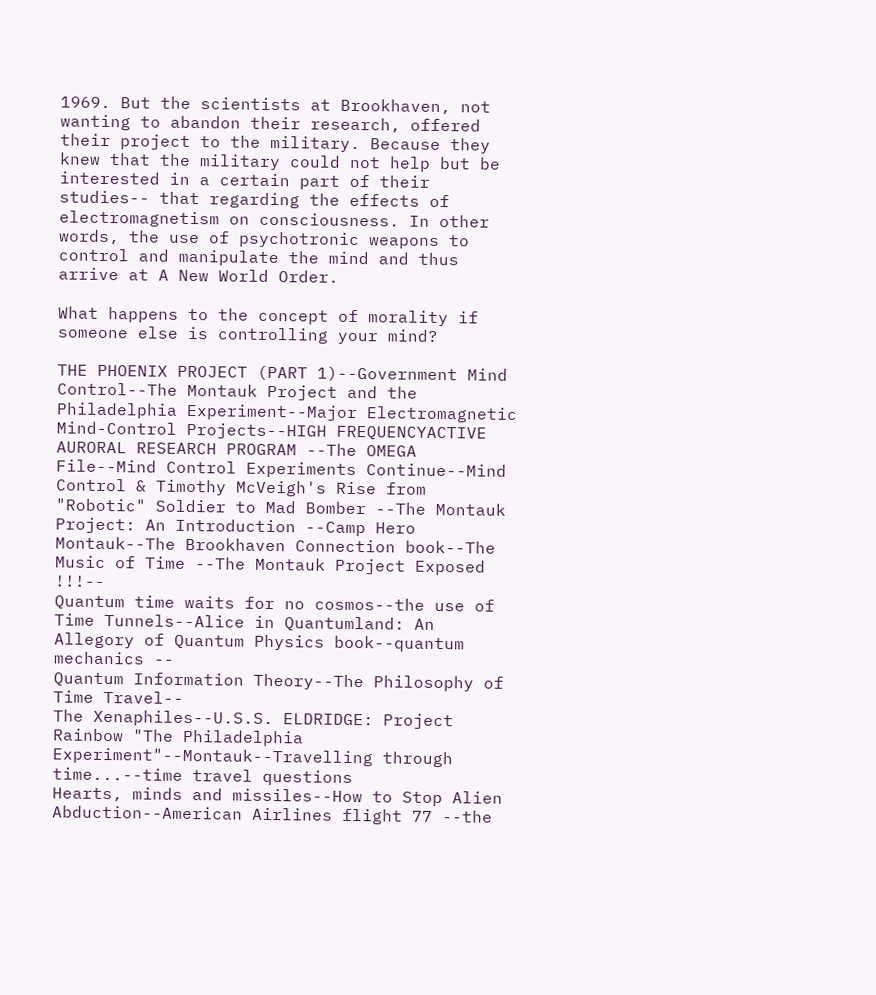1969. But the scientists at Brookhaven, not wanting to abandon their research, offered their project to the military. Because they knew that the military could not help but be interested in a certain part of their studies-- that regarding the effects of electromagnetism on consciousness. In other words, the use of psychotronic weapons to control and manipulate the mind and thus arrive at A New World Order.

What happens to the concept of morality if someone else is controlling your mind?

THE PHOENIX PROJECT (PART 1)--Government Mind Control--The Montauk Project and the Philadelphia Experiment--Major Electromagnetic Mind-Control Projects--HIGH FREQUENCYACTIVE AURORAL RESEARCH PROGRAM --The OMEGA File--Mind Control Experiments Continue--Mind Control & Timothy McVeigh's Rise from "Robotic" Soldier to Mad Bomber --The Montauk Project: An Introduction --Camp Hero Montauk--The Brookhaven Connection book--The Music of Time --The Montauk Project Exposed !!!--
Quantum time waits for no cosmos--the use of Time Tunnels--Alice in Quantumland: An Allegory of Quantum Physics book--quantum mechanics --
Quantum Information Theory--The Philosophy of Time Travel--
The Xenaphiles--U.S.S. ELDRIDGE: Project Rainbow "The Philadelphia Experiment"--Montauk--Travelling through time...--time travel questions
Hearts, minds and missiles--How to Stop Alien Abduction--American Airlines flight 77 --the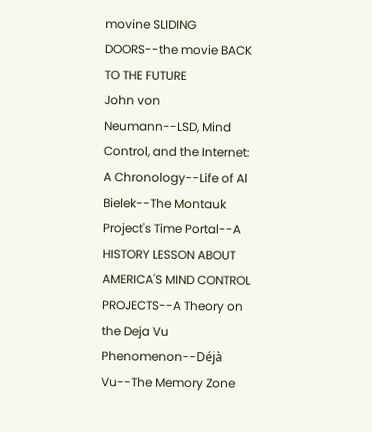movine SLIDING DOORS--the movie BACK TO THE FUTURE
John von Neumann--LSD, Mind Control, and the Internet: A Chronology--Life of Al Bielek--The Montauk Project's Time Portal--A HISTORY LESSON ABOUT AMERICA'S MIND CONTROL PROJECTS--A Theory on the Deja Vu Phenomenon--Déjà Vu--The Memory Zone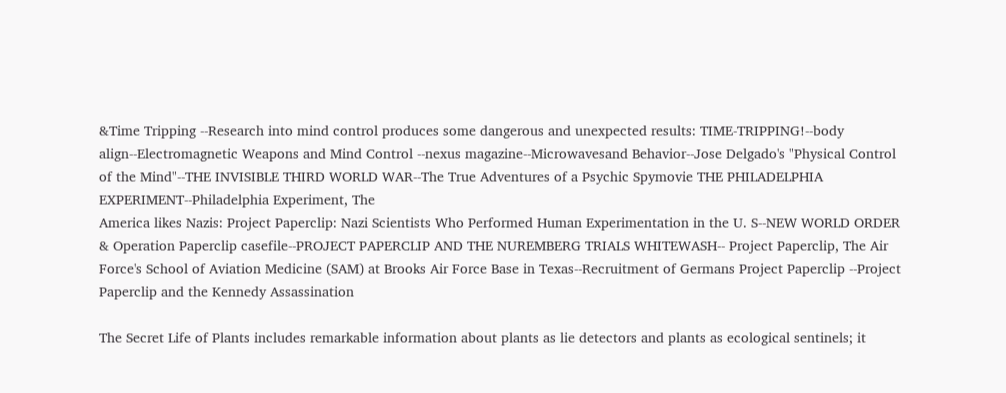&Time Tripping --Research into mind control produces some dangerous and unexpected results: TIME-TRIPPING!--body align--Electromagnetic Weapons and Mind Control --nexus magazine--Microwavesand Behavior--Jose Delgado's "Physical Control of the Mind"--THE INVISIBLE THIRD WORLD WAR--The True Adventures of a Psychic Spymovie THE PHILADELPHIA EXPERIMENT--Philadelphia Experiment, The
America likes Nazis: Project Paperclip: Nazi Scientists Who Performed Human Experimentation in the U. S--NEW WORLD ORDER & Operation Paperclip casefile--PROJECT PAPERCLIP AND THE NUREMBERG TRIALS WHITEWASH-- Project Paperclip, The Air Force's School of Aviation Medicine (SAM) at Brooks Air Force Base in Texas--Recruitment of Germans Project Paperclip --Project Paperclip and the Kennedy Assassination

The Secret Life of Plants includes remarkable information about plants as lie detectors and plants as ecological sentinels; it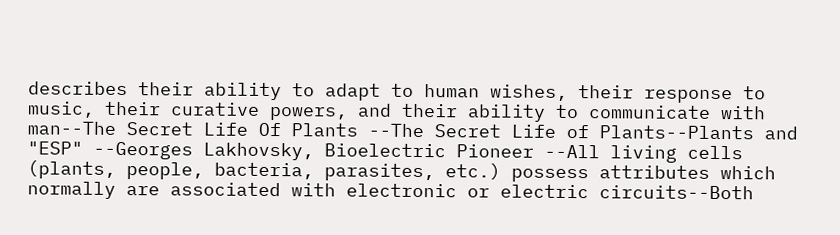describes their ability to adapt to human wishes, their response to music, their curative powers, and their ability to communicate with man--The Secret Life Of Plants --The Secret Life of Plants--Plants and "ESP" --Georges Lakhovsky, Bioelectric Pioneer --All living cells (plants, people, bacteria, parasites, etc.) possess attributes which normally are associated with electronic or electric circuits--Both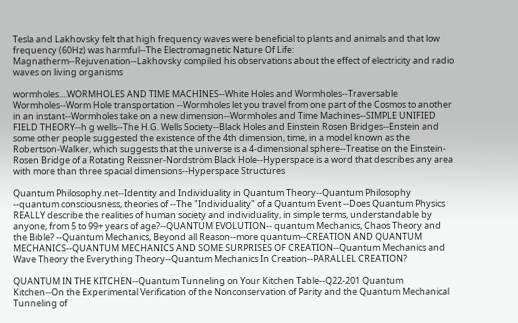Tesla and Lakhovsky felt that high frequency waves were beneficial to plants and animals and that low frequency (60Hz) was harmful--The Electromagnetic Nature Of Life: Magnatherm--Rejuvenation--Lakhovsky compiled his observations about the effect of electricity and radio waves on living organisms

wormholes....WORMHOLES AND TIME MACHINES--White Holes and Wormholes--Traversable Wormholes--Worm Hole transportation --Wormholes let you travel from one part of the Cosmos to another in an instant--Wormholes take on a new dimension--Wormholes and Time Machines--SIMPLE UNIFIED FIELD THEORY--h g wells--The H.G. Wells Society--Black Holes and Einstein Rosen Bridges--Enstein and some other people suggested the existence of the 4th dimension, time, in a model known as the Robertson-Walker, which suggests that the universe is a 4-dimensional sphere--Treatise on the Einstein-Rosen Bridge of a Rotating Reissner-Nordström Black Hole--Hyperspace is a word that describes any area with more than three spacial dimensions--Hyperspace Structures

Quantum Philosophy.net--Identity and Individuality in Quantum Theory--Quantum Philosophy --quantum consciousness, theories of --The "Individuality" of a Quantum Event --Does Quantum Physics REALLY describe the realities of human society and individuality, in simple terms, understandable by anyone, from 5 to 99+ years of age?--QUANTUM EVOLUTION-- quantum Mechanics, Chaos Theory and the Bible? --Quantum Mechanics, Beyond all Reason--more quantum--CREATION AND QUANTUM MECHANICS--QUANTUM MECHANICS AND SOME SURPRISES OF CREATION--Quantum Mechanics and Wave Theory the Everything Theory--Quantum Mechanics In Creation--PARALLEL CREATION?

QUANTUM IN THE KITCHEN--Quantum Tunneling on Your Kitchen Table--Q22-201 Quantum Kitchen--On the Experimental Verification of the Nonconservation of Parity and the Quantum Mechanical Tunneling of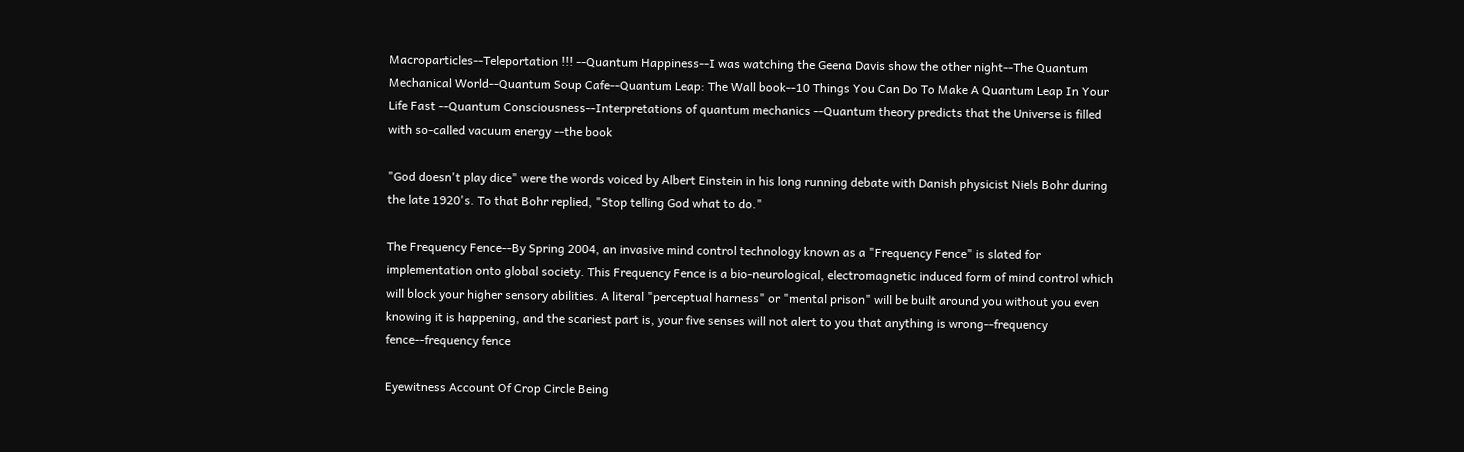Macroparticles--Teleportation !!! --Quantum Happiness--I was watching the Geena Davis show the other night--The Quantum Mechanical World--Quantum Soup Cafe--Quantum Leap: The Wall book--10 Things You Can Do To Make A Quantum Leap In Your Life Fast --Quantum Consciousness--Interpretations of quantum mechanics --Quantum theory predicts that the Universe is filled with so-called vacuum energy --the book

"God doesn't play dice" were the words voiced by Albert Einstein in his long running debate with Danish physicist Niels Bohr during the late 1920's. To that Bohr replied, "Stop telling God what to do."

The Frequency Fence--By Spring 2004, an invasive mind control technology known as a "Frequency Fence" is slated for implementation onto global society. This Frequency Fence is a bio-neurological, electromagnetic induced form of mind control which will block your higher sensory abilities. A literal "perceptual harness" or "mental prison" will be built around you without you even knowing it is happening, and the scariest part is, your five senses will not alert to you that anything is wrong--frequency fence--frequency fence

Eyewitness Account Of Crop Circle Being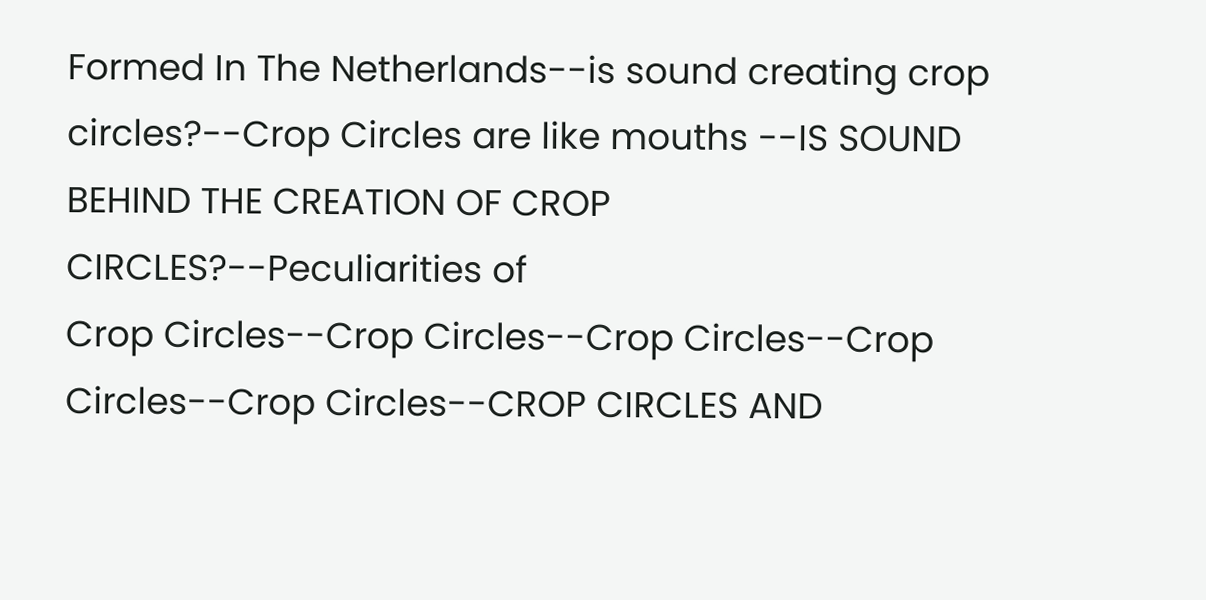Formed In The Netherlands--is sound creating crop circles?--Crop Circles are like mouths --IS SOUND BEHIND THE CREATION OF CROP CIRCLES?--Peculiarities of
Crop Circles--Crop Circles--Crop Circles--Crop Circles--Crop Circles--CROP CIRCLES AND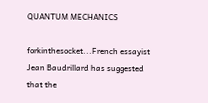QUANTUM MECHANICS

forkinthesocket...French essayist Jean Baudrillard has suggested that the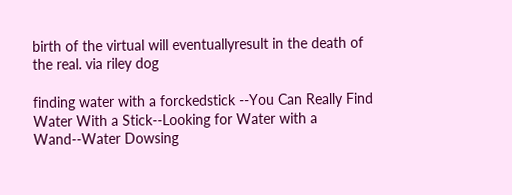birth of the virtual will eventuallyresult in the death of the real. via riley dog

finding water with a forckedstick --You Can Really Find Water With a Stick--Looking for Water with a Wand--Water Dowsing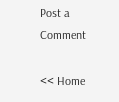Post a Comment

<< Home